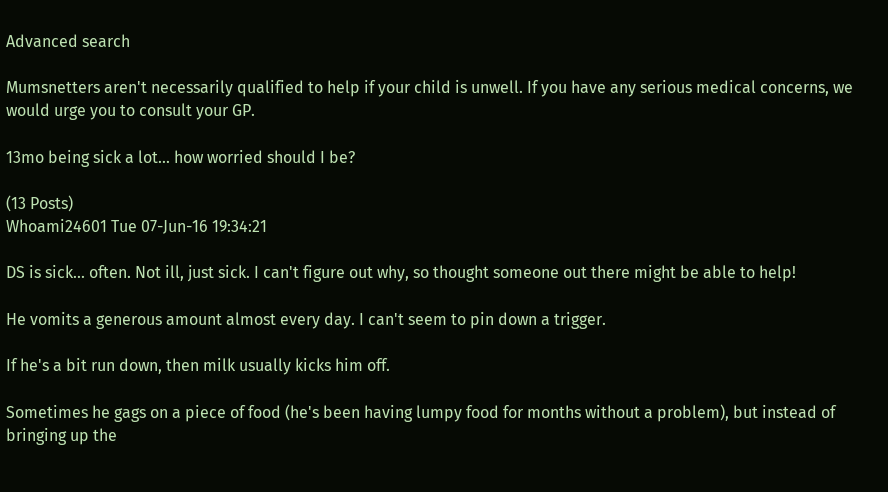Advanced search

Mumsnetters aren't necessarily qualified to help if your child is unwell. If you have any serious medical concerns, we would urge you to consult your GP.

13mo being sick a lot... how worried should I be?

(13 Posts)
Whoami24601 Tue 07-Jun-16 19:34:21

DS is sick... often. Not ill, just sick. I can't figure out why, so thought someone out there might be able to help!

He vomits a generous amount almost every day. I can't seem to pin down a trigger.

If he's a bit run down, then milk usually kicks him off.

Sometimes he gags on a piece of food (he's been having lumpy food for months without a problem), but instead of bringing up the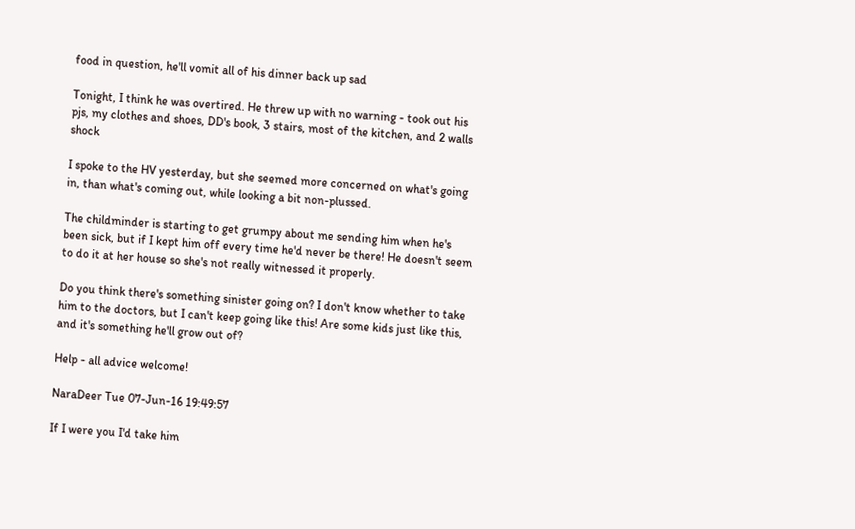food in question, he'll vomit all of his dinner back up sad

Tonight, I think he was overtired. He threw up with no warning - took out his pjs, my clothes and shoes, DD's book, 3 stairs, most of the kitchen, and 2 walls shock

I spoke to the HV yesterday, but she seemed more concerned on what's going in, than what's coming out, while looking a bit non-plussed.

The childminder is starting to get grumpy about me sending him when he's been sick, but if I kept him off every time he'd never be there! He doesn't seem to do it at her house so she's not really witnessed it properly.

Do you think there's something sinister going on? I don't know whether to take him to the doctors, but I can't keep going like this! Are some kids just like this, and it's something he'll grow out of?

Help - all advice welcome!

NaraDeer Tue 07-Jun-16 19:49:57

If I were you I'd take him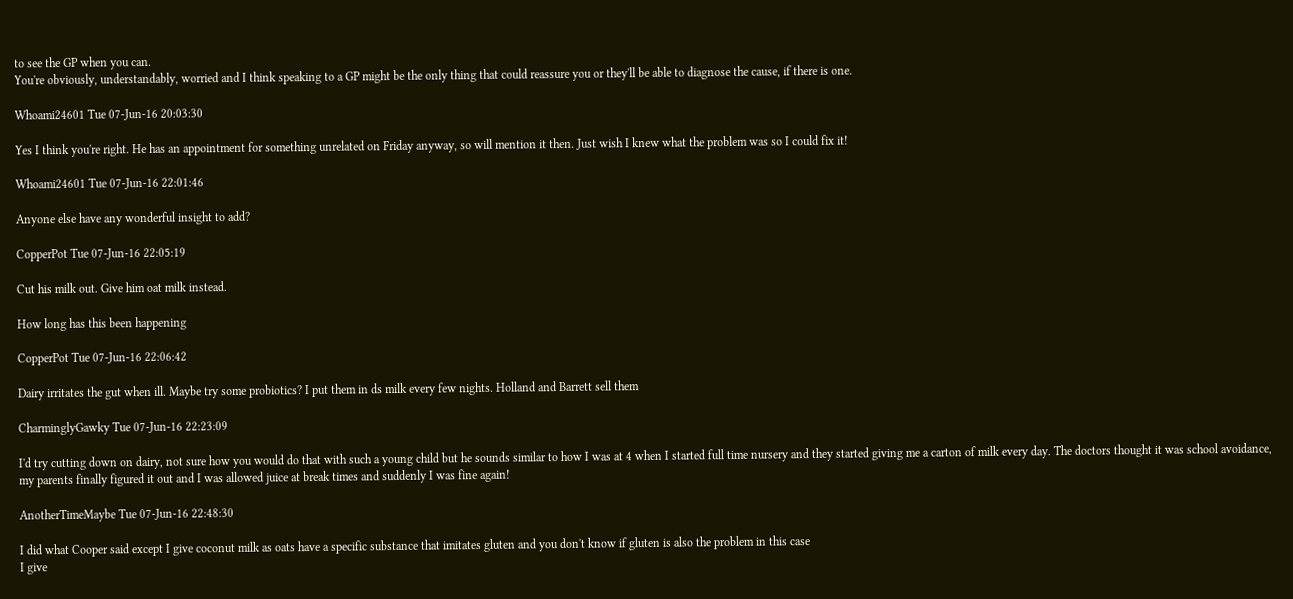to see the GP when you can.
You're obviously, understandably, worried and I think speaking to a GP might be the only thing that could reassure you or they'll be able to diagnose the cause, if there is one.

Whoami24601 Tue 07-Jun-16 20:03:30

Yes I think you're right. He has an appointment for something unrelated on Friday anyway, so will mention it then. Just wish I knew what the problem was so I could fix it!

Whoami24601 Tue 07-Jun-16 22:01:46

Anyone else have any wonderful insight to add?

CopperPot Tue 07-Jun-16 22:05:19

Cut his milk out. Give him oat milk instead.

How long has this been happening

CopperPot Tue 07-Jun-16 22:06:42

Dairy irritates the gut when ill. Maybe try some probiotics? I put them in ds milk every few nights. Holland and Barrett sell them

CharminglyGawky Tue 07-Jun-16 22:23:09

I'd try cutting down on dairy, not sure how you would do that with such a young child but he sounds similar to how I was at 4 when I started full time nursery and they started giving me a carton of milk every day. The doctors thought it was school avoidance, my parents finally figured it out and I was allowed juice at break times and suddenly I was fine again!

AnotherTimeMaybe Tue 07-Jun-16 22:48:30

I did what Cooper said except I give coconut milk as oats have a specific substance that imitates gluten and you don't know if gluten is also the problem in this case
I give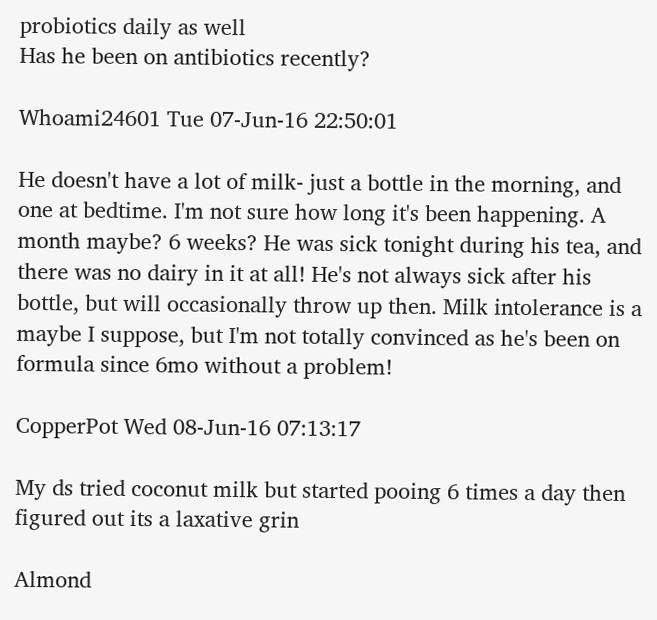probiotics daily as well
Has he been on antibiotics recently?

Whoami24601 Tue 07-Jun-16 22:50:01

He doesn't have a lot of milk- just a bottle in the morning, and one at bedtime. I'm not sure how long it's been happening. A month maybe? 6 weeks? He was sick tonight during his tea, and there was no dairy in it at all! He's not always sick after his bottle, but will occasionally throw up then. Milk intolerance is a maybe I suppose, but I'm not totally convinced as he's been on formula since 6mo without a problem!

CopperPot Wed 08-Jun-16 07:13:17

My ds tried coconut milk but started pooing 6 times a day then figured out its a laxative grin

Almond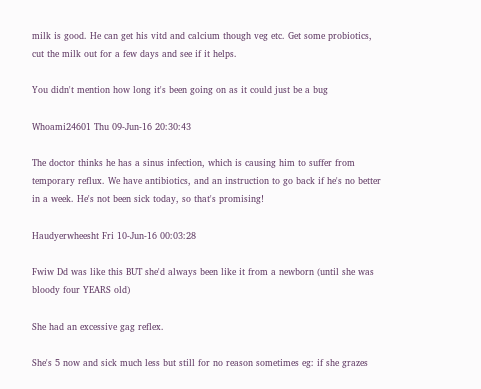milk is good. He can get his vitd and calcium though veg etc. Get some probiotics, cut the milk out for a few days and see if it helps.

You didn't mention how long it's been going on as it could just be a bug

Whoami24601 Thu 09-Jun-16 20:30:43

The doctor thinks he has a sinus infection, which is causing him to suffer from temporary reflux. We have antibiotics, and an instruction to go back if he's no better in a week. He's not been sick today, so that's promising!

Haudyerwheesht Fri 10-Jun-16 00:03:28

Fwiw Dd was like this BUT she'd always been like it from a newborn (until she was bloody four YEARS old)

She had an excessive gag reflex.

She's 5 now and sick much less but still for no reason sometimes eg: if she grazes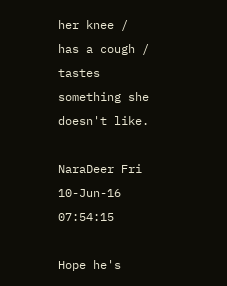her knee / has a cough / tastes something she doesn't like.

NaraDeer Fri 10-Jun-16 07:54:15

Hope he's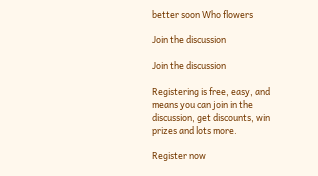better soon Who flowers

Join the discussion

Join the discussion

Registering is free, easy, and means you can join in the discussion, get discounts, win prizes and lots more.

Register now